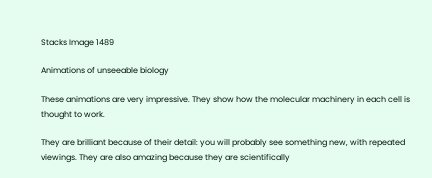Stacks Image 1489

Animations of unseeable biology

These animations are very impressive. They show how the molecular machinery in each cell is thought to work.

They are brilliant because of their detail: you will probably see something new, with repeated viewings. They are also amazing because they are scientifically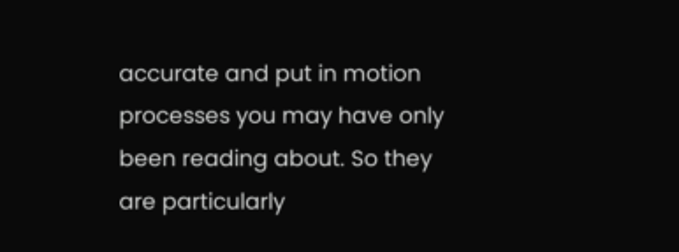accurate and put in motion processes you may have only been reading about. So they are particularly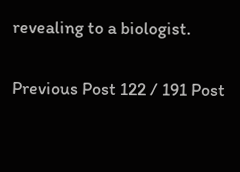revealing to a biologist.

Previous Post 122 / 191 Post